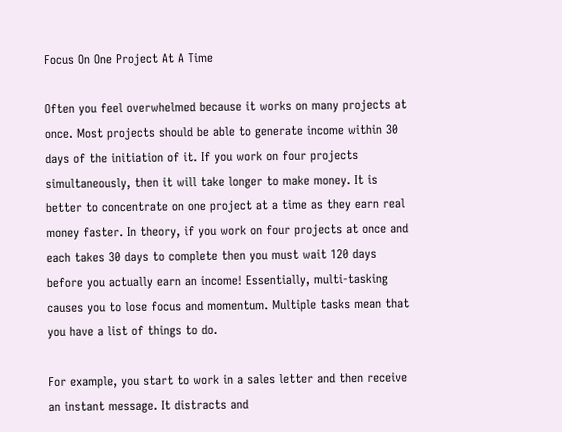Focus On One Project At A Time

Often you feel overwhelmed because it works on many projects at once. Most projects should be able to generate income within 30 days of the initiation of it. If you work on four projects simultaneously, then it will take longer to make money. It is better to concentrate on one project at a time as they earn real money faster. In theory, if you work on four projects at once and each takes 30 days to complete then you must wait 120 days before you actually earn an income! Essentially, multi-tasking causes you to lose focus and momentum. Multiple tasks mean that you have a list of things to do.

For example, you start to work in a sales letter and then receive an instant message. It distracts and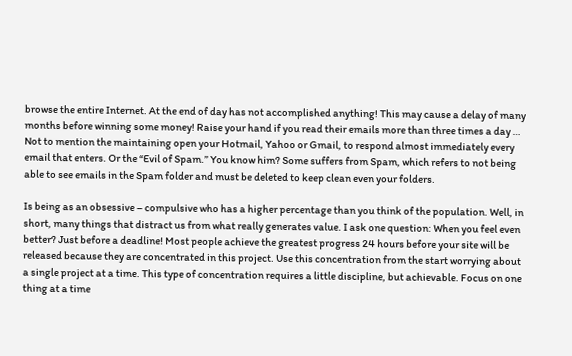browse the entire Internet. At the end of day has not accomplished anything! This may cause a delay of many months before winning some money! Raise your hand if you read their emails more than three times a day … Not to mention the maintaining open your Hotmail, Yahoo or Gmail, to respond almost immediately every email that enters. Or the “Evil of Spam.” You know him? Some suffers from Spam, which refers to not being able to see emails in the Spam folder and must be deleted to keep clean even your folders.

Is being as an obsessive – compulsive who has a higher percentage than you think of the population. Well, in short, many things that distract us from what really generates value. I ask one question: When you feel even better? Just before a deadline! Most people achieve the greatest progress 24 hours before your site will be released because they are concentrated in this project. Use this concentration from the start worrying about a single project at a time. This type of concentration requires a little discipline, but achievable. Focus on one thing at a time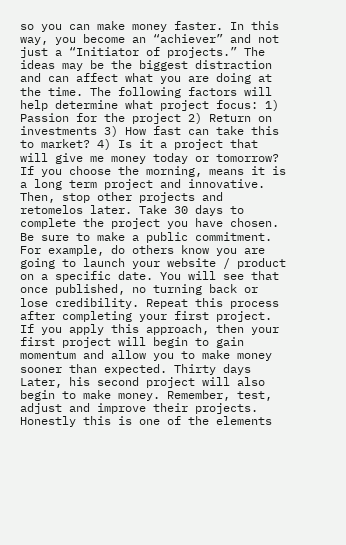so you can make money faster. In this way, you become an “achiever” and not just a “Initiator of projects.” The ideas may be the biggest distraction and can affect what you are doing at the time. The following factors will help determine what project focus: 1) Passion for the project 2) Return on investments 3) How fast can take this to market? 4) Is it a project that will give me money today or tomorrow? If you choose the morning, means it is a long term project and innovative. Then, stop other projects and retomelos later. Take 30 days to complete the project you have chosen. Be sure to make a public commitment. For example, do others know you are going to launch your website / product on a specific date. You will see that once published, no turning back or lose credibility. Repeat this process after completing your first project. If you apply this approach, then your first project will begin to gain momentum and allow you to make money sooner than expected. Thirty days Later, his second project will also begin to make money. Remember, test, adjust and improve their projects. Honestly this is one of the elements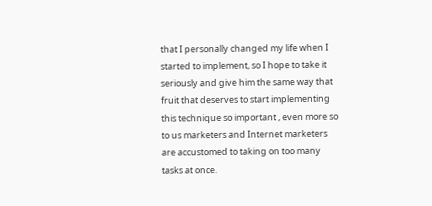that I personally changed my life when I started to implement, so I hope to take it seriously and give him the same way that fruit that deserves to start implementing this technique so important , even more so to us marketers and Internet marketers are accustomed to taking on too many tasks at once.